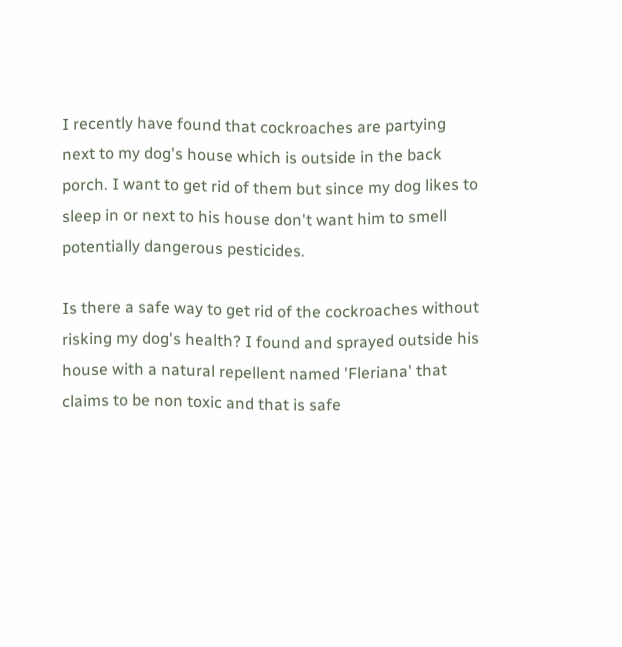I recently have found that cockroaches are partying next to my dog's house which is outside in the back porch. I want to get rid of them but since my dog likes to sleep in or next to his house don't want him to smell potentially dangerous pesticides.

Is there a safe way to get rid of the cockroaches without risking my dog's health? I found and sprayed outside his house with a natural repellent named 'Fleriana' that claims to be non toxic and that is safe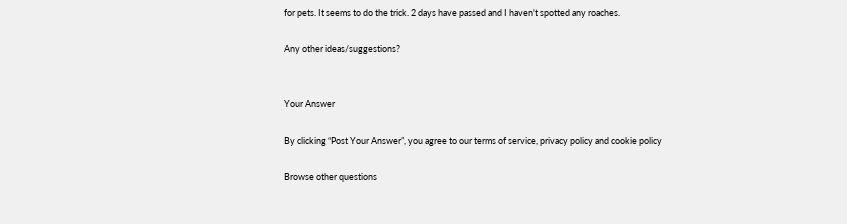for pets. It seems to do the trick. 2 days have passed and I haven't spotted any roaches.

Any other ideas/suggestions?


Your Answer

By clicking “Post Your Answer”, you agree to our terms of service, privacy policy and cookie policy

Browse other questions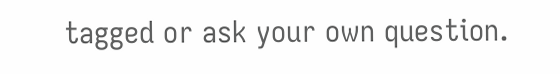tagged or ask your own question.